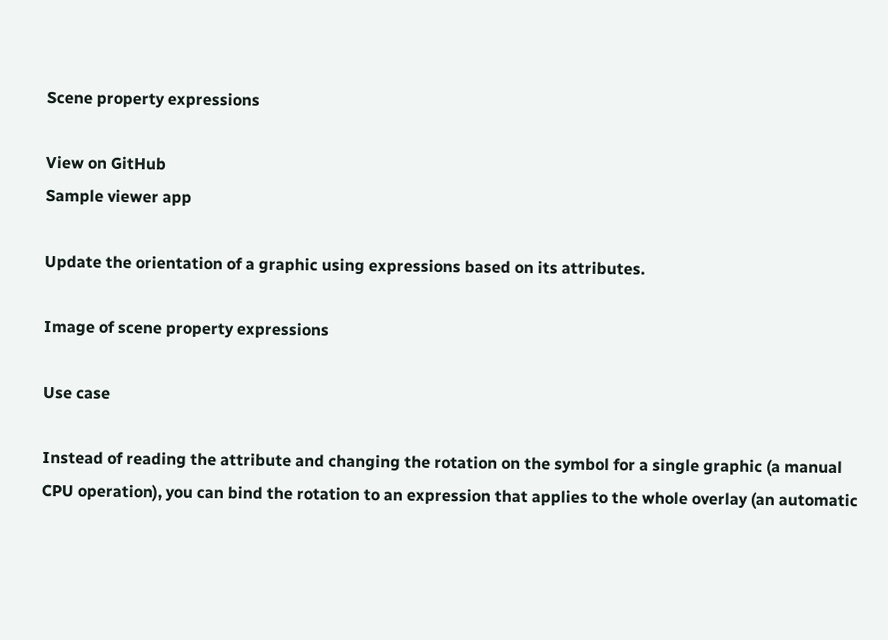Scene property expressions

View on GitHub
Sample viewer app

Update the orientation of a graphic using expressions based on its attributes.

Image of scene property expressions

Use case

Instead of reading the attribute and changing the rotation on the symbol for a single graphic (a manual CPU operation), you can bind the rotation to an expression that applies to the whole overlay (an automatic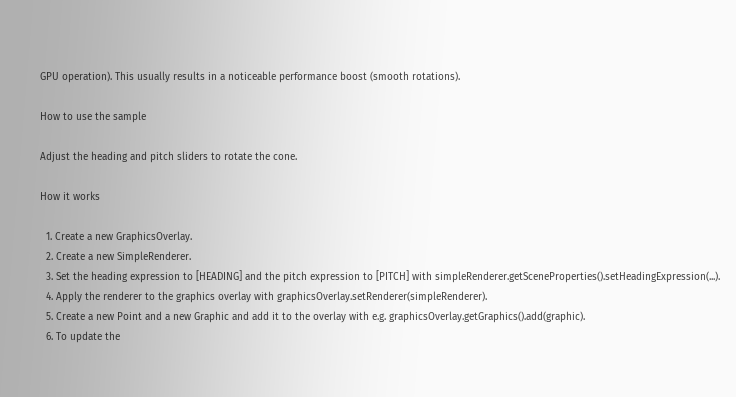GPU operation). This usually results in a noticeable performance boost (smooth rotations).

How to use the sample

Adjust the heading and pitch sliders to rotate the cone.

How it works

  1. Create a new GraphicsOverlay.
  2. Create a new SimpleRenderer.
  3. Set the heading expression to [HEADING] and the pitch expression to [PITCH] with simpleRenderer.getSceneProperties().setHeadingExpression(...).
  4. Apply the renderer to the graphics overlay with graphicsOverlay.setRenderer(simpleRenderer).
  5. Create a new Point and a new Graphic and add it to the overlay with e.g. graphicsOverlay.getGraphics().add(graphic).
  6. To update the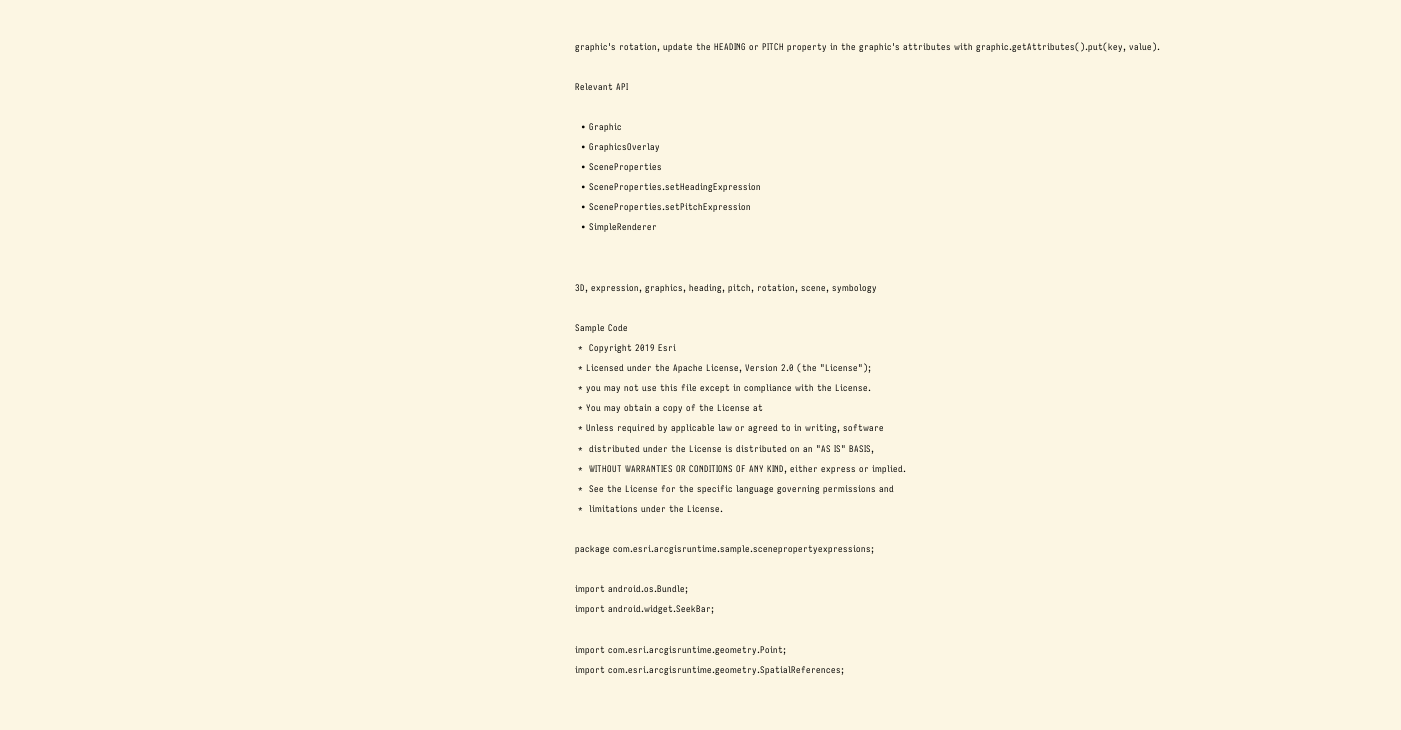graphic's rotation, update the HEADING or PITCH property in the graphic's attributes with graphic.getAttributes().put(key, value).

Relevant API

  • Graphic
  • GraphicsOverlay
  • SceneProperties
  • SceneProperties.setHeadingExpression
  • SceneProperties.setPitchExpression
  • SimpleRenderer


3D, expression, graphics, heading, pitch, rotation, scene, symbology

Sample Code
 *  Copyright 2019 Esri
 * Licensed under the Apache License, Version 2.0 (the "License");
 * you may not use this file except in compliance with the License.
 * You may obtain a copy of the License at
 * Unless required by applicable law or agreed to in writing, software
 *  distributed under the License is distributed on an "AS IS" BASIS,
 *  WITHOUT WARRANTIES OR CONDITIONS OF ANY KIND, either express or implied.
 *  See the License for the specific language governing permissions and
 *  limitations under the License.

package com.esri.arcgisruntime.sample.scenepropertyexpressions;

import android.os.Bundle;
import android.widget.SeekBar;

import com.esri.arcgisruntime.geometry.Point;
import com.esri.arcgisruntime.geometry.SpatialReferences;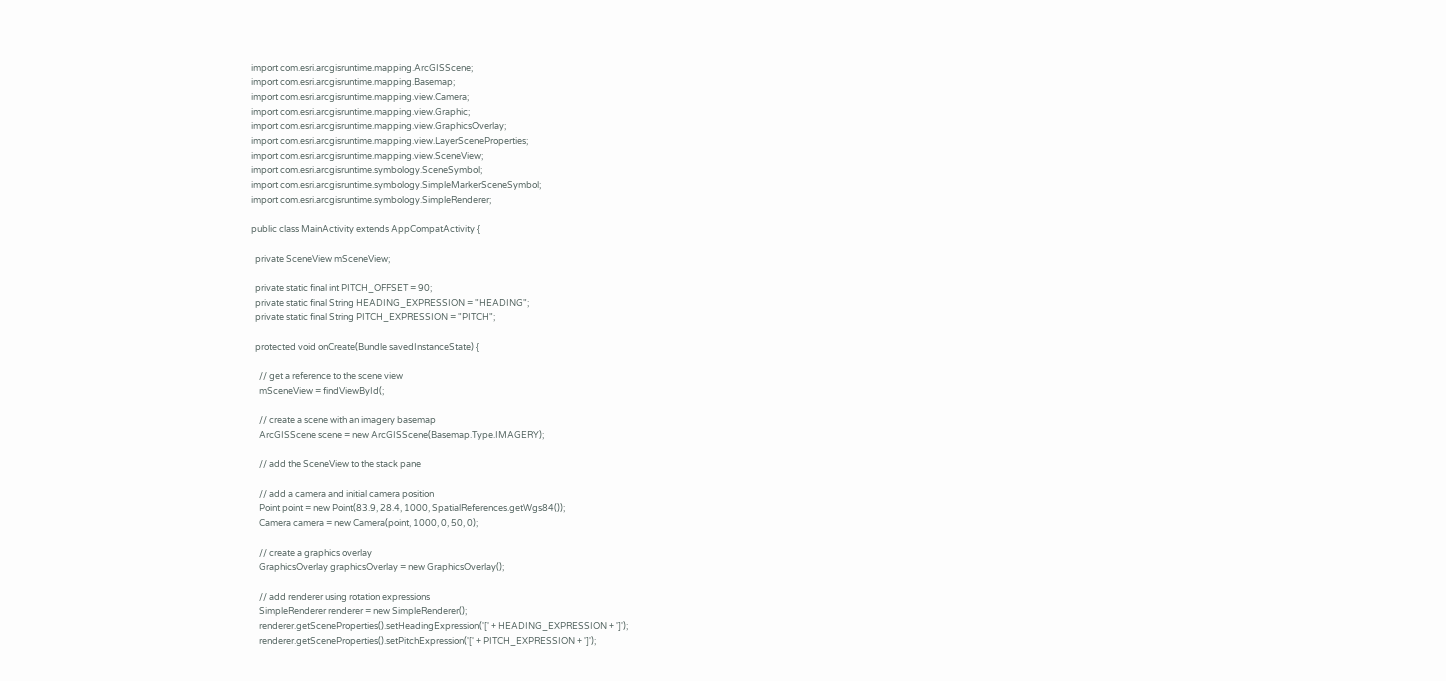import com.esri.arcgisruntime.mapping.ArcGISScene;
import com.esri.arcgisruntime.mapping.Basemap;
import com.esri.arcgisruntime.mapping.view.Camera;
import com.esri.arcgisruntime.mapping.view.Graphic;
import com.esri.arcgisruntime.mapping.view.GraphicsOverlay;
import com.esri.arcgisruntime.mapping.view.LayerSceneProperties;
import com.esri.arcgisruntime.mapping.view.SceneView;
import com.esri.arcgisruntime.symbology.SceneSymbol;
import com.esri.arcgisruntime.symbology.SimpleMarkerSceneSymbol;
import com.esri.arcgisruntime.symbology.SimpleRenderer;

public class MainActivity extends AppCompatActivity {

  private SceneView mSceneView;

  private static final int PITCH_OFFSET = 90;
  private static final String HEADING_EXPRESSION = "HEADING";
  private static final String PITCH_EXPRESSION = "PITCH";

  protected void onCreate(Bundle savedInstanceState) {

    // get a reference to the scene view
    mSceneView = findViewById(;

    // create a scene with an imagery basemap
    ArcGISScene scene = new ArcGISScene(Basemap.Type.IMAGERY);

    // add the SceneView to the stack pane

    // add a camera and initial camera position
    Point point = new Point(83.9, 28.4, 1000, SpatialReferences.getWgs84());
    Camera camera = new Camera(point, 1000, 0, 50, 0);

    // create a graphics overlay
    GraphicsOverlay graphicsOverlay = new GraphicsOverlay();

    // add renderer using rotation expressions
    SimpleRenderer renderer = new SimpleRenderer();
    renderer.getSceneProperties().setHeadingExpression('[' + HEADING_EXPRESSION + ']');
    renderer.getSceneProperties().setPitchExpression('[' + PITCH_EXPRESSION + ']');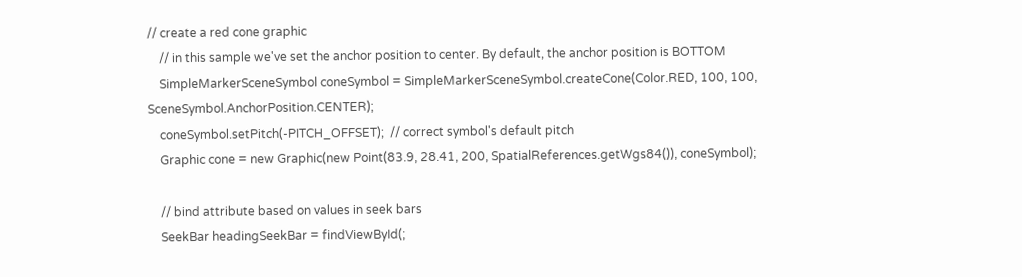// create a red cone graphic
    // in this sample we've set the anchor position to center. By default, the anchor position is BOTTOM
    SimpleMarkerSceneSymbol coneSymbol = SimpleMarkerSceneSymbol.createCone(Color.RED, 100, 100, SceneSymbol.AnchorPosition.CENTER);
    coneSymbol.setPitch(-PITCH_OFFSET);  // correct symbol's default pitch
    Graphic cone = new Graphic(new Point(83.9, 28.41, 200, SpatialReferences.getWgs84()), coneSymbol);

    // bind attribute based on values in seek bars
    SeekBar headingSeekBar = findViewById(;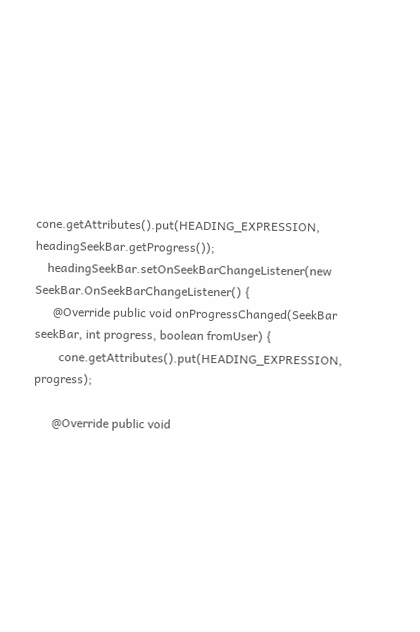cone.getAttributes().put(HEADING_EXPRESSION, headingSeekBar.getProgress());
    headingSeekBar.setOnSeekBarChangeListener(new SeekBar.OnSeekBarChangeListener() {
      @Override public void onProgressChanged(SeekBar seekBar, int progress, boolean fromUser) {
        cone.getAttributes().put(HEADING_EXPRESSION, progress);

      @Override public void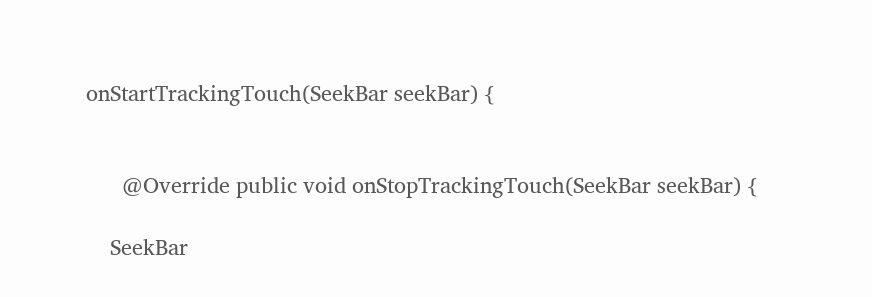onStartTrackingTouch(SeekBar seekBar) {


      @Override public void onStopTrackingTouch(SeekBar seekBar) {

    SeekBar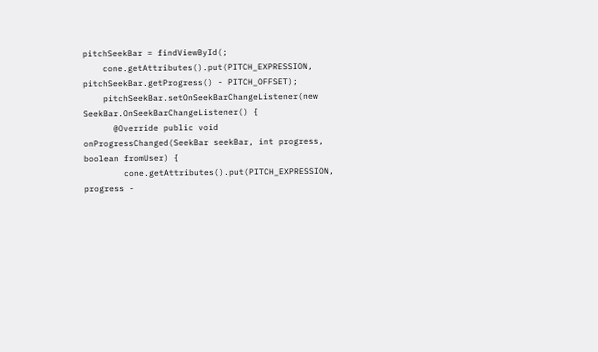pitchSeekBar = findViewById(;
    cone.getAttributes().put(PITCH_EXPRESSION, pitchSeekBar.getProgress() - PITCH_OFFSET);
    pitchSeekBar.setOnSeekBarChangeListener(new SeekBar.OnSeekBarChangeListener() {
      @Override public void onProgressChanged(SeekBar seekBar, int progress, boolean fromUser) {
        cone.getAttributes().put(PITCH_EXPRESSION, progress -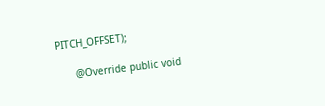PITCH_OFFSET);

      @Override public void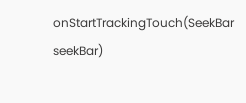onStartTrackingTouch(SeekBar seekBar)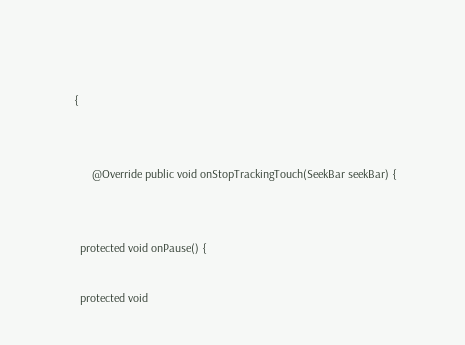{


      @Override public void onStopTrackingTouch(SeekBar seekBar) {


  protected void onPause() {

  protected void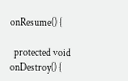onResume() {

  protected void onDestroy() {